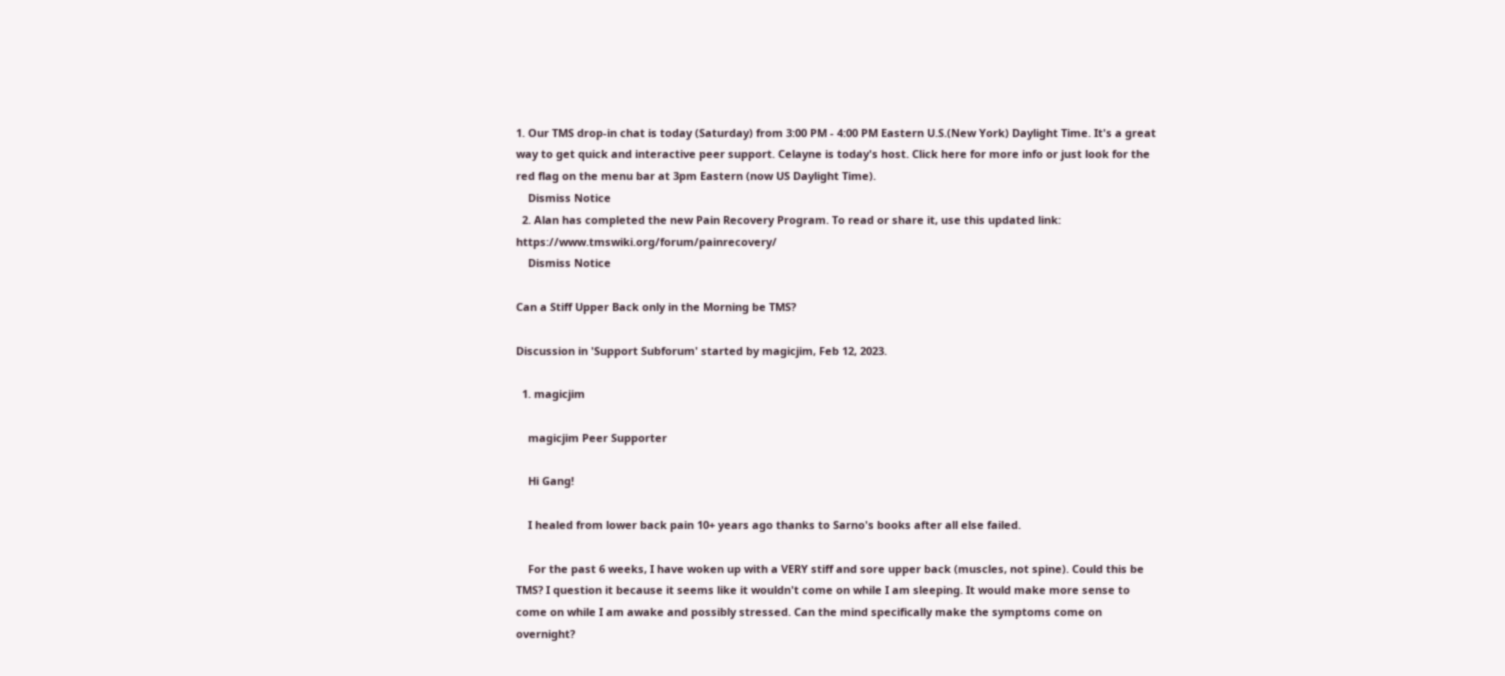1. Our TMS drop-in chat is today (Saturday) from 3:00 PM - 4:00 PM Eastern U.S.(New York) Daylight Time. It's a great way to get quick and interactive peer support. Celayne is today's host. Click here for more info or just look for the red flag on the menu bar at 3pm Eastern (now US Daylight Time).
    Dismiss Notice
  2. Alan has completed the new Pain Recovery Program. To read or share it, use this updated link: https://www.tmswiki.org/forum/painrecovery/
    Dismiss Notice

Can a Stiff Upper Back only in the Morning be TMS?

Discussion in 'Support Subforum' started by magicjim, Feb 12, 2023.

  1. magicjim

    magicjim Peer Supporter

    Hi Gang!

    I healed from lower back pain 10+ years ago thanks to Sarno's books after all else failed.

    For the past 6 weeks, I have woken up with a VERY stiff and sore upper back (muscles, not spine). Could this be TMS? I question it because it seems like it wouldn't come on while I am sleeping. It would make more sense to come on while I am awake and possibly stressed. Can the mind specifically make the symptoms come on overnight?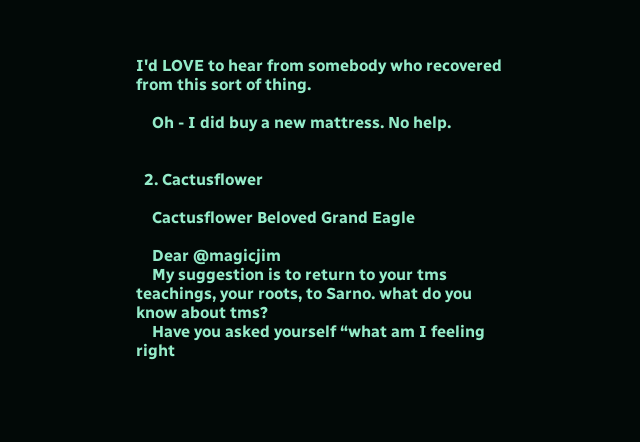I'd LOVE to hear from somebody who recovered from this sort of thing.

    Oh - I did buy a new mattress. No help.


  2. Cactusflower

    Cactusflower Beloved Grand Eagle

    Dear @magicjim
    My suggestion is to return to your tms teachings, your roots, to Sarno. what do you know about tms?
    Have you asked yourself “what am I feeling right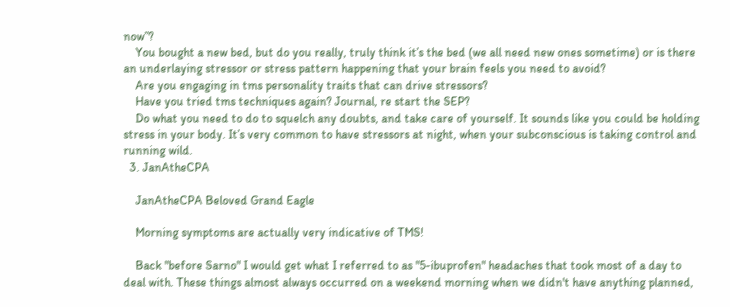now”?
    You bought a new bed, but do you really, truly think it’s the bed (we all need new ones sometime) or is there an underlaying stressor or stress pattern happening that your brain feels you need to avoid?
    Are you engaging in tms personality traits that can drive stressors?
    Have you tried tms techniques again? Journal, re start the SEP?
    Do what you need to do to squelch any doubts, and take care of yourself. It sounds like you could be holding stress in your body. It’s very common to have stressors at night, when your subconscious is taking control and running wild.
  3. JanAtheCPA

    JanAtheCPA Beloved Grand Eagle

    Morning symptoms are actually very indicative of TMS!

    Back "before Sarno" I would get what I referred to as "5-ibuprofen" headaches that took most of a day to deal with. These things almost always occurred on a weekend morning when we didn't have anything planned,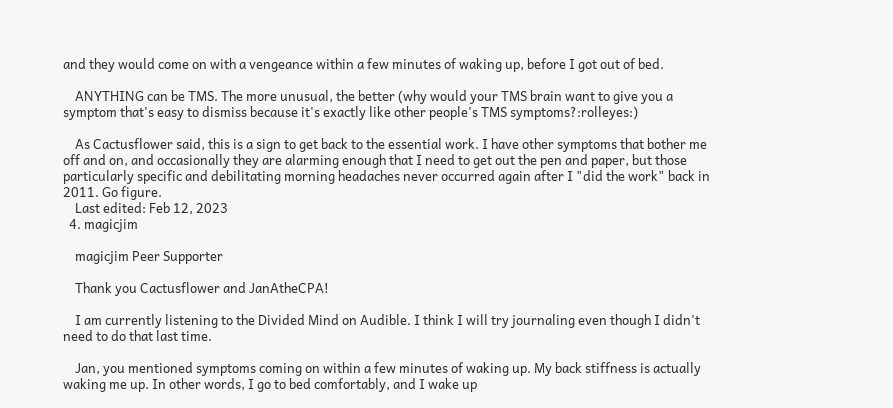and they would come on with a vengeance within a few minutes of waking up, before I got out of bed.

    ANYTHING can be TMS. The more unusual, the better (why would your TMS brain want to give you a symptom that's easy to dismiss because it's exactly like other people's TMS symptoms?:rolleyes:)

    As Cactusflower said, this is a sign to get back to the essential work. I have other symptoms that bother me off and on, and occasionally they are alarming enough that I need to get out the pen and paper, but those particularly specific and debilitating morning headaches never occurred again after I "did the work" back in 2011. Go figure.
    Last edited: Feb 12, 2023
  4. magicjim

    magicjim Peer Supporter

    Thank you Cactusflower and JanAtheCPA!

    I am currently listening to the Divided Mind on Audible. I think I will try journaling even though I didn't need to do that last time.

    Jan, you mentioned symptoms coming on within a few minutes of waking up. My back stiffness is actually waking me up. In other words, I go to bed comfortably, and I wake up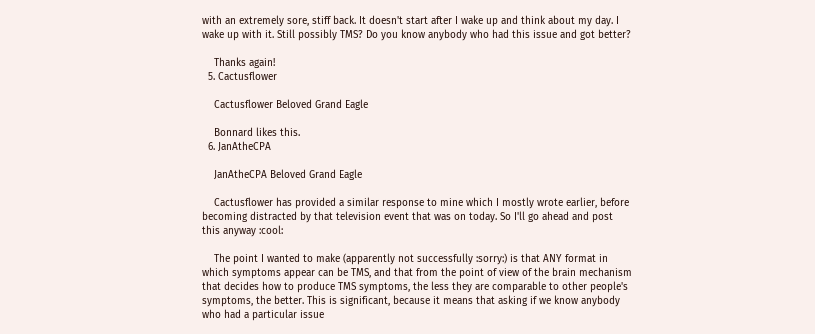with an extremely sore, stiff back. It doesn't start after I wake up and think about my day. I wake up with it. Still possibly TMS? Do you know anybody who had this issue and got better?

    Thanks again!
  5. Cactusflower

    Cactusflower Beloved Grand Eagle

    Bonnard likes this.
  6. JanAtheCPA

    JanAtheCPA Beloved Grand Eagle

    Cactusflower has provided a similar response to mine which I mostly wrote earlier, before becoming distracted by that television event that was on today. So I'll go ahead and post this anyway :cool:

    The point I wanted to make (apparently not successfully :sorry:) is that ANY format in which symptoms appear can be TMS, and that from the point of view of the brain mechanism that decides how to produce TMS symptoms, the less they are comparable to other people's symptoms, the better. This is significant, because it means that asking if we know anybody who had a particular issue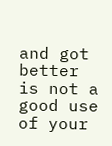and got better is not a good use of your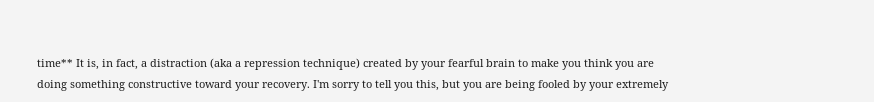time** It is, in fact, a distraction (aka a repression technique) created by your fearful brain to make you think you are doing something constructive toward your recovery. I'm sorry to tell you this, but you are being fooled by your extremely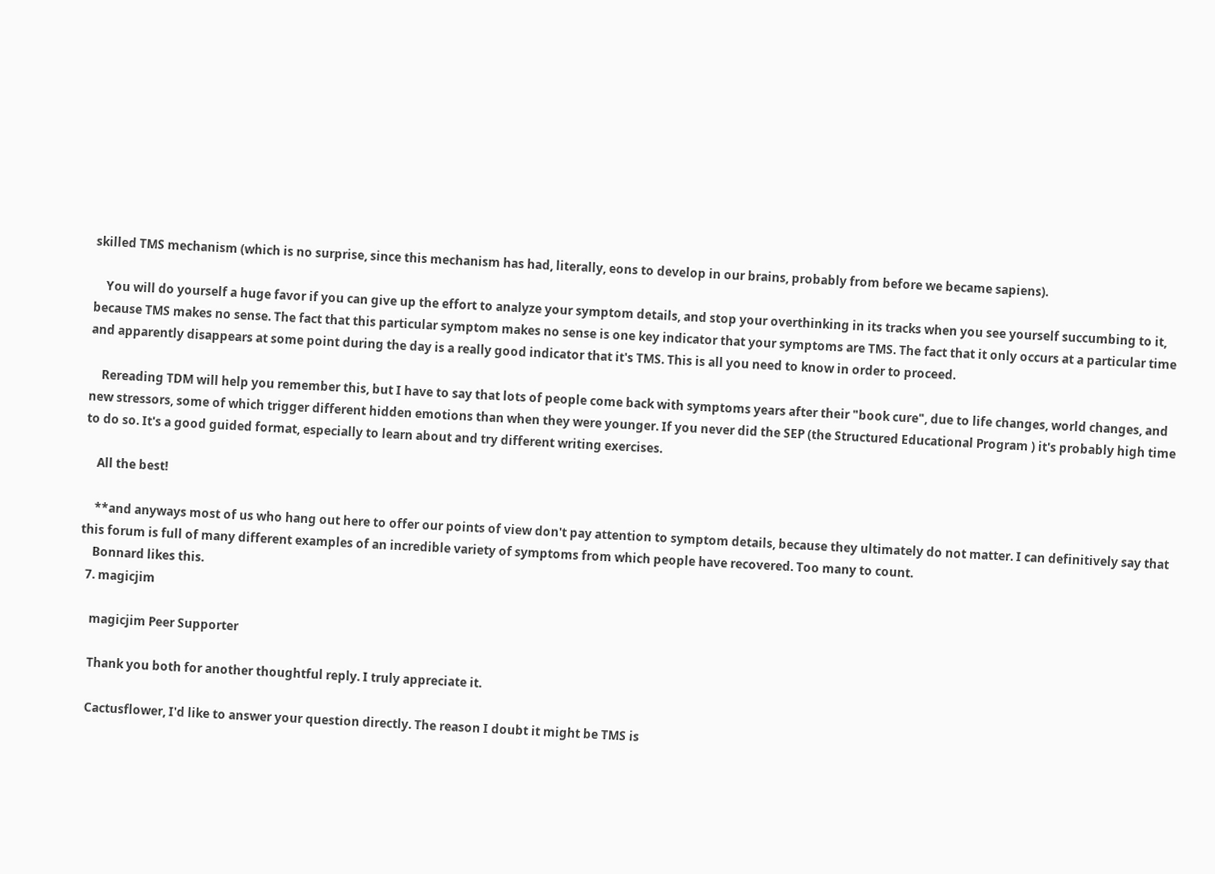skilled TMS mechanism (which is no surprise, since this mechanism has had, literally, eons to develop in our brains, probably from before we became sapiens).

    You will do yourself a huge favor if you can give up the effort to analyze your symptom details, and stop your overthinking in its tracks when you see yourself succumbing to it, because TMS makes no sense. The fact that this particular symptom makes no sense is one key indicator that your symptoms are TMS. The fact that it only occurs at a particular time and apparently disappears at some point during the day is a really good indicator that it's TMS. This is all you need to know in order to proceed.

    Rereading TDM will help you remember this, but I have to say that lots of people come back with symptoms years after their "book cure", due to life changes, world changes, and new stressors, some of which trigger different hidden emotions than when they were younger. If you never did the SEP (the Structured Educational Program ) it's probably high time to do so. It's a good guided format, especially to learn about and try different writing exercises.

    All the best!

    **and anyways most of us who hang out here to offer our points of view don't pay attention to symptom details, because they ultimately do not matter. I can definitively say that this forum is full of many different examples of an incredible variety of symptoms from which people have recovered. Too many to count.
    Bonnard likes this.
  7. magicjim

    magicjim Peer Supporter

    Thank you both for another thoughtful reply. I truly appreciate it.

    Cactusflower, I'd like to answer your question directly. The reason I doubt it might be TMS is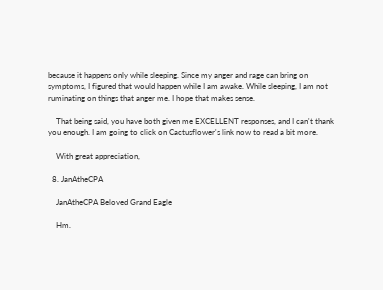because it happens only while sleeping. Since my anger and rage can bring on symptoms, I figured that would happen while I am awake. While sleeping, I am not ruminating on things that anger me. I hope that makes sense.

    That being said, you have both given me EXCELLENT responses, and I can't thank you enough. I am going to click on Cactusflower's link now to read a bit more.

    With great appreciation,

  8. JanAtheCPA

    JanAtheCPA Beloved Grand Eagle

    Hm.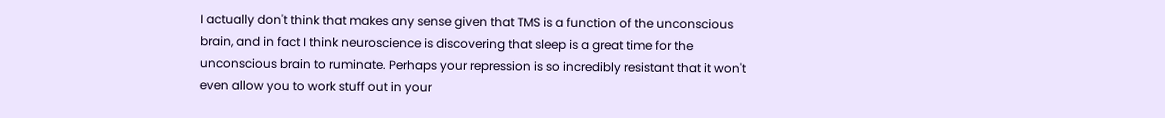I actually don't think that makes any sense given that TMS is a function of the unconscious brain, and in fact I think neuroscience is discovering that sleep is a great time for the unconscious brain to ruminate. Perhaps your repression is so incredibly resistant that it won't even allow you to work stuff out in your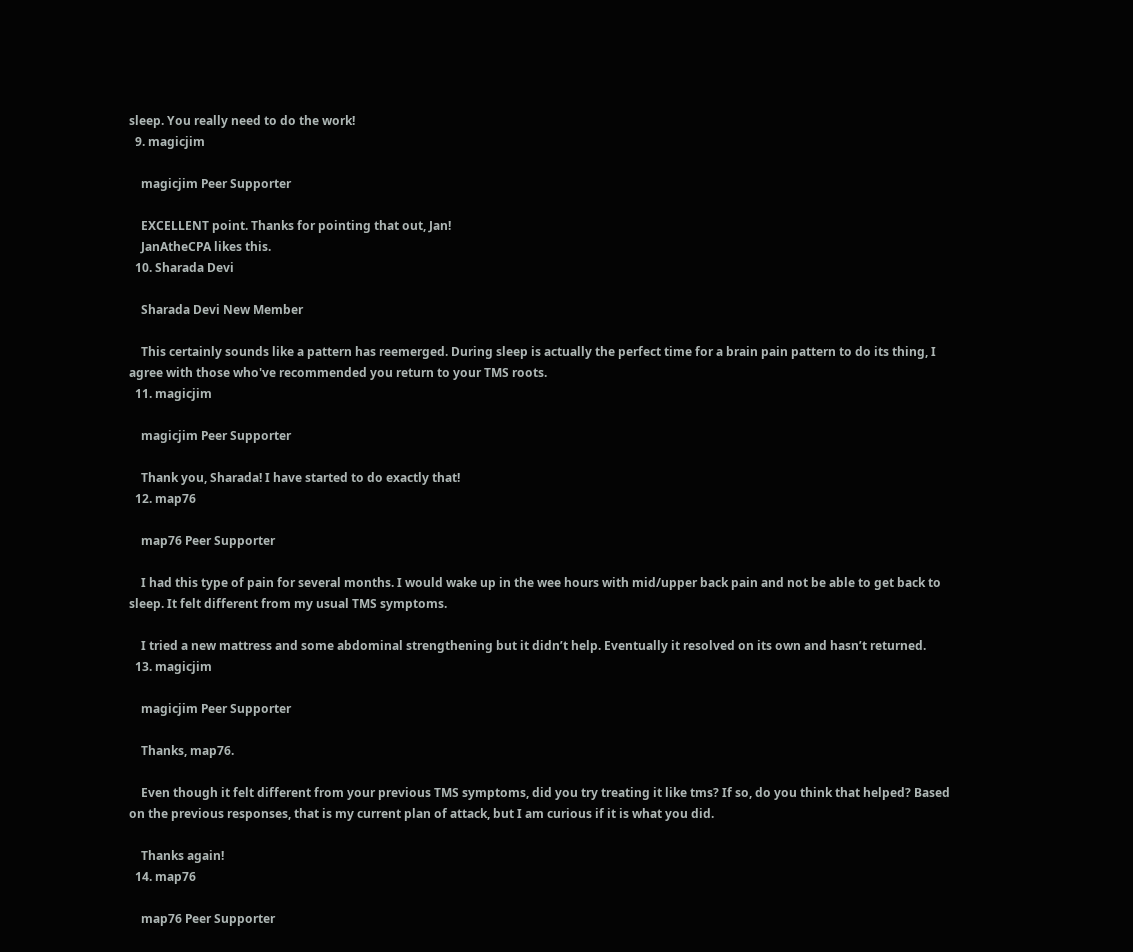sleep. You really need to do the work!
  9. magicjim

    magicjim Peer Supporter

    EXCELLENT point. Thanks for pointing that out, Jan!
    JanAtheCPA likes this.
  10. Sharada Devi

    Sharada Devi New Member

    This certainly sounds like a pattern has reemerged. During sleep is actually the perfect time for a brain pain pattern to do its thing, I agree with those who've recommended you return to your TMS roots.
  11. magicjim

    magicjim Peer Supporter

    Thank you, Sharada! I have started to do exactly that!
  12. map76

    map76 Peer Supporter

    I had this type of pain for several months. I would wake up in the wee hours with mid/upper back pain and not be able to get back to sleep. It felt different from my usual TMS symptoms.

    I tried a new mattress and some abdominal strengthening but it didn’t help. Eventually it resolved on its own and hasn’t returned.
  13. magicjim

    magicjim Peer Supporter

    Thanks, map76.

    Even though it felt different from your previous TMS symptoms, did you try treating it like tms? If so, do you think that helped? Based on the previous responses, that is my current plan of attack, but I am curious if it is what you did.

    Thanks again!
  14. map76

    map76 Peer Supporter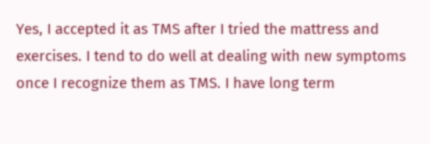Yes, I accepted it as TMS after I tried the mattress and exercises. I tend to do well at dealing with new symptoms once I recognize them as TMS. I have long term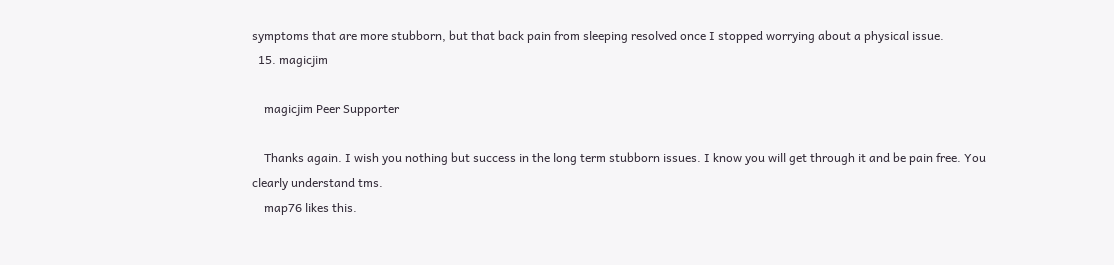symptoms that are more stubborn, but that back pain from sleeping resolved once I stopped worrying about a physical issue.
  15. magicjim

    magicjim Peer Supporter

    Thanks again. I wish you nothing but success in the long term stubborn issues. I know you will get through it and be pain free. You clearly understand tms.
    map76 likes this.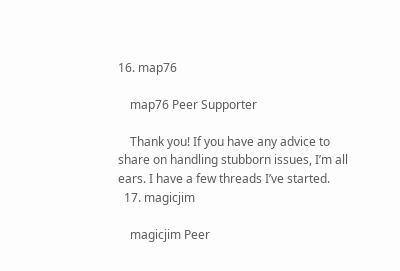16. map76

    map76 Peer Supporter

    Thank you! If you have any advice to share on handling stubborn issues, I’m all ears. I have a few threads I’ve started.
  17. magicjim

    magicjim Peer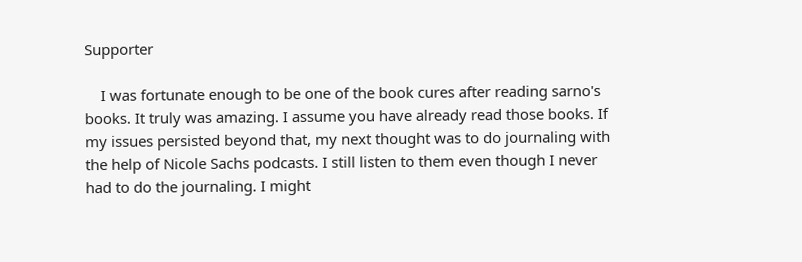Supporter

    I was fortunate enough to be one of the book cures after reading sarno's books. It truly was amazing. I assume you have already read those books. If my issues persisted beyond that, my next thought was to do journaling with the help of Nicole Sachs podcasts. I still listen to them even though I never had to do the journaling. I might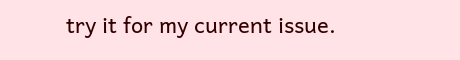try it for my current issue.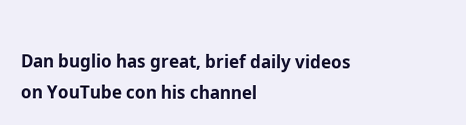Dan buglio has great, brief daily videos on YouTube con his channel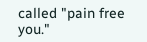called "pain free you."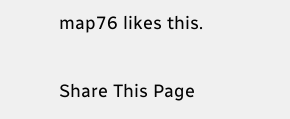map76 likes this.

Share This Page